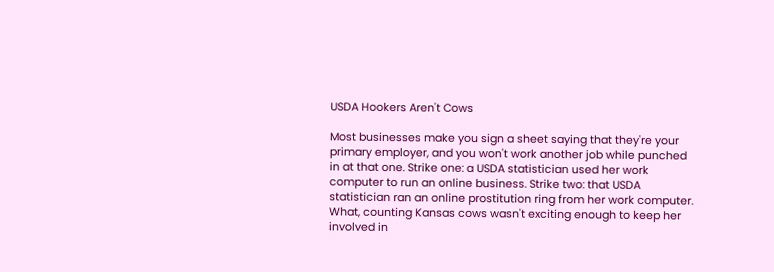USDA Hookers Aren't Cows

Most businesses make you sign a sheet saying that they're your primary employer, and you won't work another job while punched in at that one. Strike one: a USDA statistician used her work computer to run an online business. Strike two: that USDA statistician ran an online prostitution ring from her work computer. What, counting Kansas cows wasn't exciting enough to keep her involved in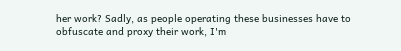her work? Sadly, as people operating these businesses have to obfuscate and proxy their work, I'm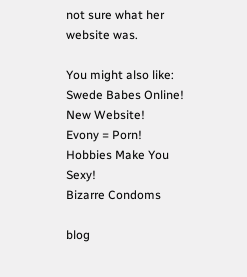not sure what her website was.

You might also like:
Swede Babes Online!
New Website!
Evony = Porn!
Hobbies Make You Sexy!
Bizarre Condoms

blog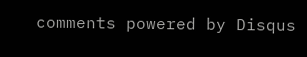comments powered by Disqus